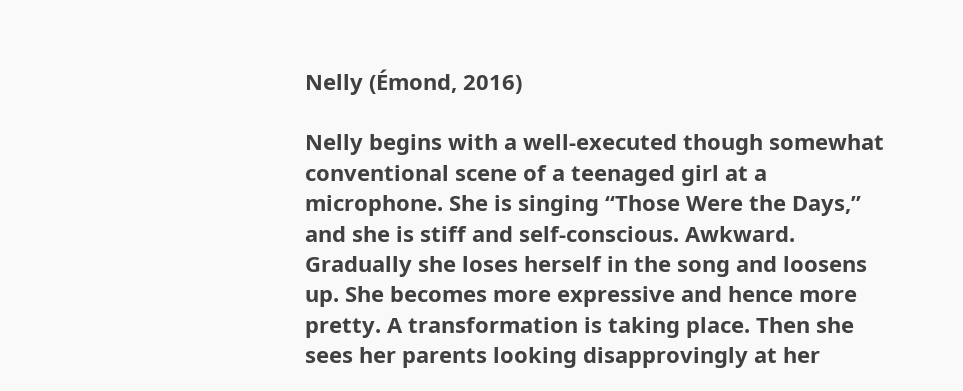Nelly (Émond, 2016)

Nelly begins with a well-executed though somewhat conventional scene of a teenaged girl at a microphone. She is singing “Those Were the Days,” and she is stiff and self-conscious. Awkward. Gradually she loses herself in the song and loosens up. She becomes more expressive and hence more pretty. A transformation is taking place. Then she sees her parents looking disapprovingly at her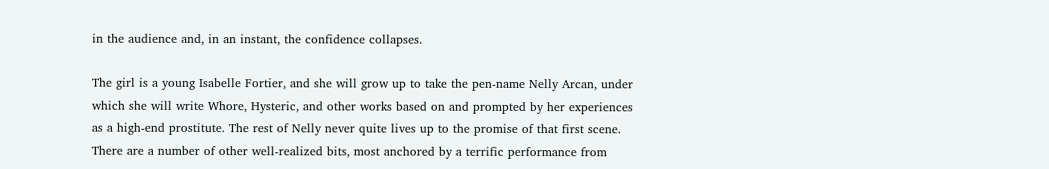in the audience and, in an instant, the confidence collapses.

The girl is a young Isabelle Fortier, and she will grow up to take the pen-name Nelly Arcan, under which she will write Whore, Hysteric, and other works based on and prompted by her experiences as a high-end prostitute. The rest of Nelly never quite lives up to the promise of that first scene. There are a number of other well-realized bits, most anchored by a terrific performance from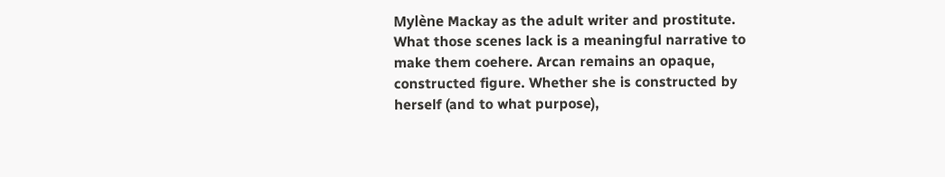Mylène Mackay as the adult writer and prostitute. What those scenes lack is a meaningful narrative to make them coehere. Arcan remains an opaque, constructed figure. Whether she is constructed by herself (and to what purpose),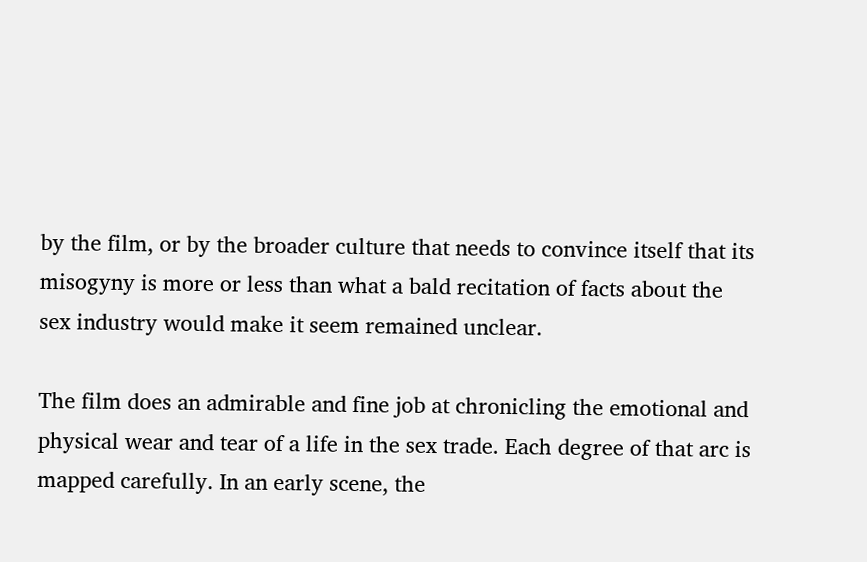by the film, or by the broader culture that needs to convince itself that its misogyny is more or less than what a bald recitation of facts about the sex industry would make it seem remained unclear.

The film does an admirable and fine job at chronicling the emotional and physical wear and tear of a life in the sex trade. Each degree of that arc is mapped carefully. In an early scene, the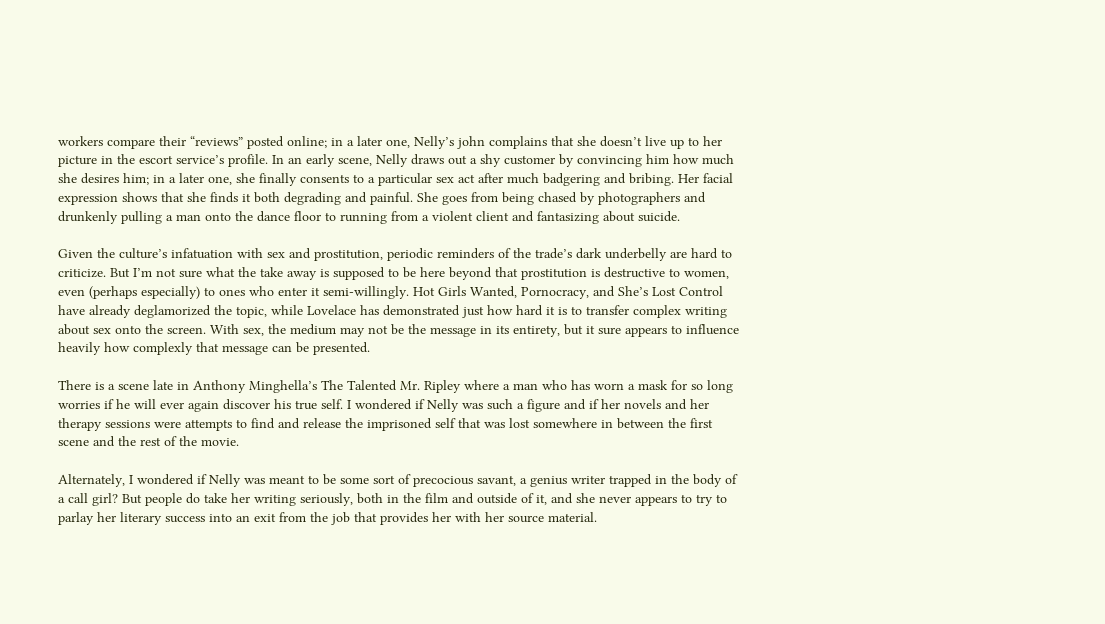workers compare their “reviews” posted online; in a later one, Nelly’s john complains that she doesn’t live up to her picture in the escort service’s profile. In an early scene, Nelly draws out a shy customer by convincing him how much she desires him; in a later one, she finally consents to a particular sex act after much badgering and bribing. Her facial expression shows that she finds it both degrading and painful. She goes from being chased by photographers and drunkenly pulling a man onto the dance floor to running from a violent client and fantasizing about suicide.

Given the culture’s infatuation with sex and prostitution, periodic reminders of the trade’s dark underbelly are hard to criticize. But I’m not sure what the take away is supposed to be here beyond that prostitution is destructive to women, even (perhaps especially) to ones who enter it semi-willingly. Hot Girls Wanted, Pornocracy, and She’s Lost Control have already deglamorized the topic, while Lovelace has demonstrated just how hard it is to transfer complex writing about sex onto the screen. With sex, the medium may not be the message in its entirety, but it sure appears to influence heavily how complexly that message can be presented.

There is a scene late in Anthony Minghella’s The Talented Mr. Ripley where a man who has worn a mask for so long worries if he will ever again discover his true self. I wondered if Nelly was such a figure and if her novels and her therapy sessions were attempts to find and release the imprisoned self that was lost somewhere in between the first scene and the rest of the movie.

Alternately, I wondered if Nelly was meant to be some sort of precocious savant, a genius writer trapped in the body of a call girl? But people do take her writing seriously, both in the film and outside of it, and she never appears to try to parlay her literary success into an exit from the job that provides her with her source material.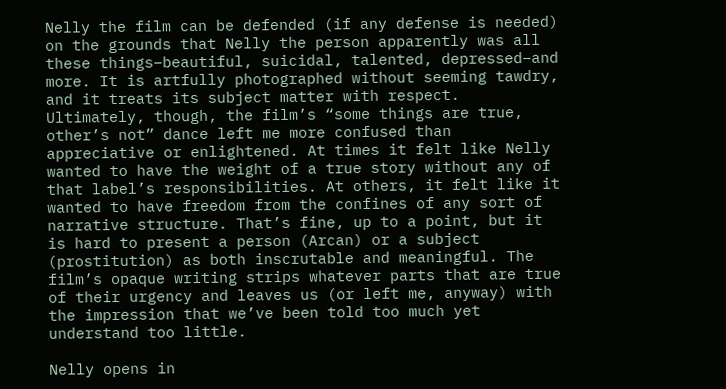Nelly the film can be defended (if any defense is needed) on the grounds that Nelly the person apparently was all these things–beautiful, suicidal, talented, depressed–and more. It is artfully photographed without seeming tawdry, and it treats its subject matter with respect.  Ultimately, though, the film’s “some things are true, other’s not” dance left me more confused than appreciative or enlightened. At times it felt like Nelly wanted to have the weight of a true story without any of that label’s responsibilities. At others, it felt like it wanted to have freedom from the confines of any sort of narrative structure. That’s fine, up to a point, but it is hard to present a person (Arcan) or a subject (prostitution) as both inscrutable and meaningful. The film’s opaque writing strips whatever parts that are true of their urgency and leaves us (or left me, anyway) with the impression that we’ve been told too much yet understand too little.

Nelly opens in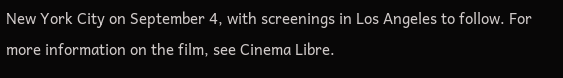New York City on September 4, with screenings in Los Angeles to follow. For more information on the film, see Cinema Libre.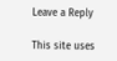Leave a Reply

This site uses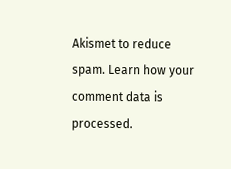Akismet to reduce spam. Learn how your comment data is processed.